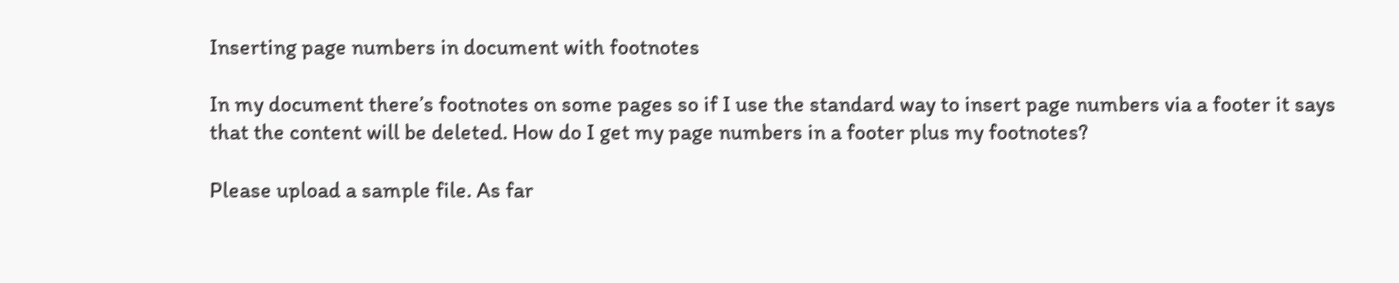Inserting page numbers in document with footnotes

In my document there’s footnotes on some pages so if I use the standard way to insert page numbers via a footer it says that the content will be deleted. How do I get my page numbers in a footer plus my footnotes?

Please upload a sample file. As far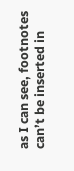as I can see, footnotes can’t be inserted in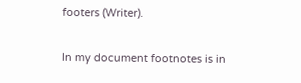footers (Writer).

In my document footnotes is in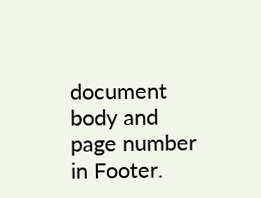document body and page number in Footer.